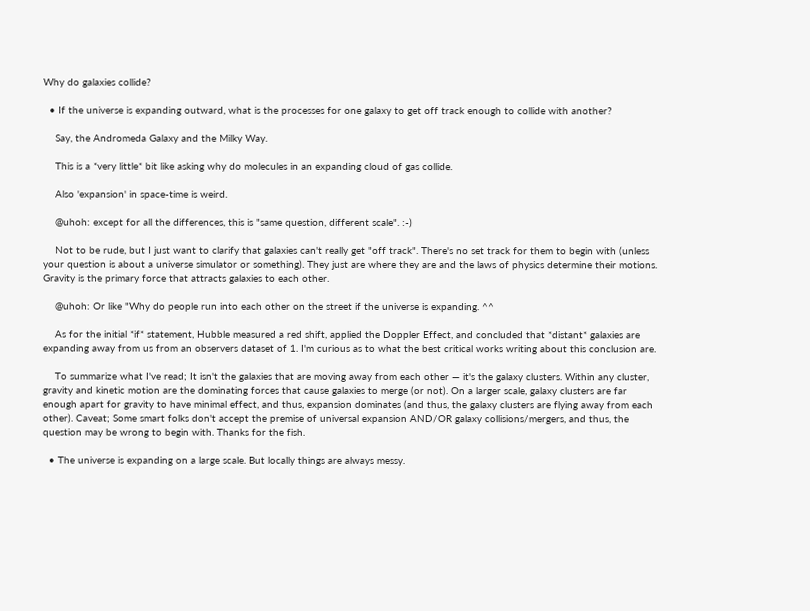Why do galaxies collide?

  • If the universe is expanding outward, what is the processes for one galaxy to get off track enough to collide with another?

    Say, the Andromeda Galaxy and the Milky Way.

    This is a *very little* bit like asking why do molecules in an expanding cloud of gas collide.

    Also 'expansion' in space-time is weird.

    @uhoh: except for all the differences, this is "same question, different scale". :-)

    Not to be rude, but I just want to clarify that galaxies can't really get "off track". There's no set track for them to begin with (unless your question is about a universe simulator or something). They just are where they are and the laws of physics determine their motions. Gravity is the primary force that attracts galaxies to each other.

    @uhoh: Or like "Why do people run into each other on the street if the universe is expanding. ^^

    As for the initial *if* statement, Hubble measured a red shift, applied the Doppler Effect, and concluded that *distant* galaxies are expanding away from us from an observers dataset of 1. I'm curious as to what the best critical works writing about this conclusion are.

    To summarize what I've read; It isn't the galaxies that are moving away from each other — it's the galaxy clusters. Within any cluster, gravity and kinetic motion are the dominating forces that cause galaxies to merge (or not). On a larger scale, galaxy clusters are far enough apart for gravity to have minimal effect, and thus, expansion dominates (and thus, the galaxy clusters are flying away from each other). Caveat; Some smart folks don't accept the premise of universal expansion AND/OR galaxy collisions/mergers, and thus, the question may be wrong to begin with. Thanks for the fish.

  • The universe is expanding on a large scale. But locally things are always messy.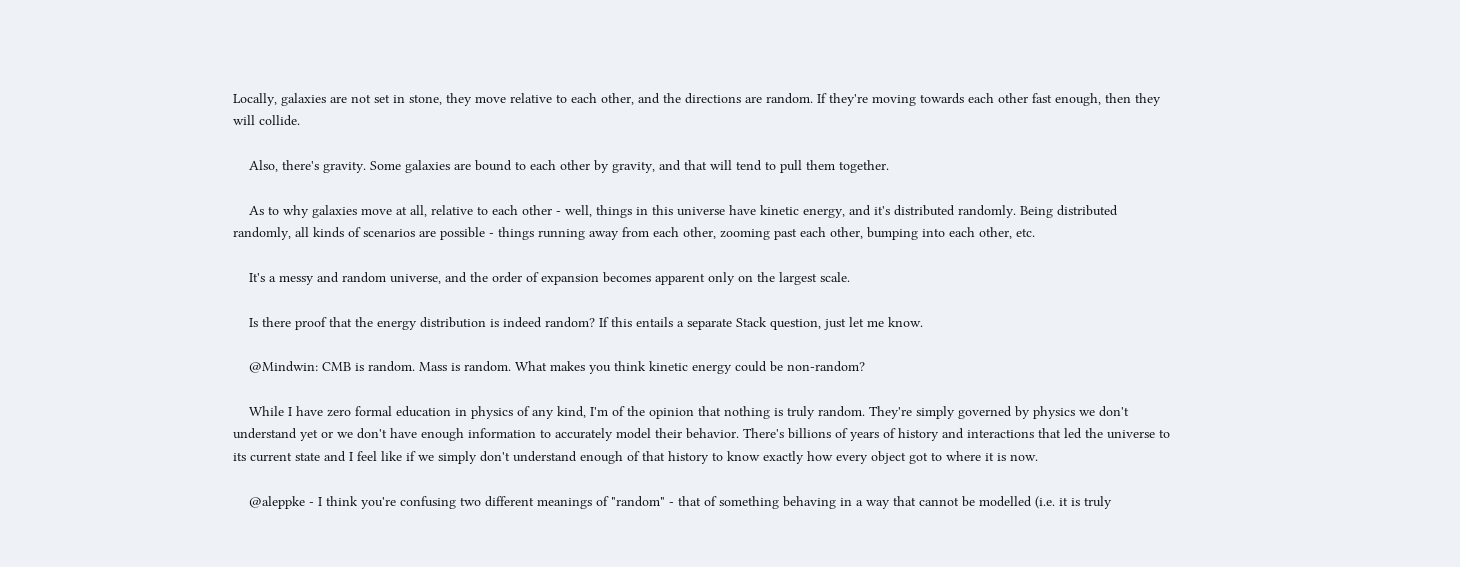Locally, galaxies are not set in stone, they move relative to each other, and the directions are random. If they're moving towards each other fast enough, then they will collide.

    Also, there's gravity. Some galaxies are bound to each other by gravity, and that will tend to pull them together.

    As to why galaxies move at all, relative to each other - well, things in this universe have kinetic energy, and it's distributed randomly. Being distributed randomly, all kinds of scenarios are possible - things running away from each other, zooming past each other, bumping into each other, etc.

    It's a messy and random universe, and the order of expansion becomes apparent only on the largest scale.

    Is there proof that the energy distribution is indeed random? If this entails a separate Stack question, just let me know.

    @Mindwin: CMB is random. Mass is random. What makes you think kinetic energy could be non-random?

    While I have zero formal education in physics of any kind, I'm of the opinion that nothing is truly random. They're simply governed by physics we don't understand yet or we don't have enough information to accurately model their behavior. There's billions of years of history and interactions that led the universe to its current state and I feel like if we simply don't understand enough of that history to know exactly how every object got to where it is now.

    @aleppke - I think you're confusing two different meanings of "random" - that of something behaving in a way that cannot be modelled (i.e. it is truly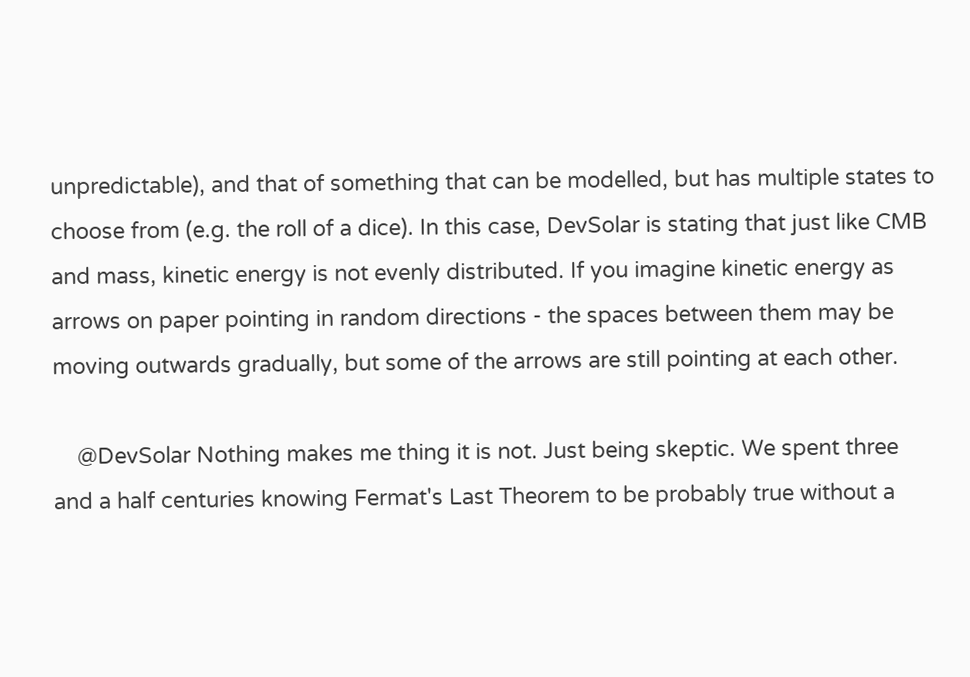unpredictable), and that of something that can be modelled, but has multiple states to choose from (e.g. the roll of a dice). In this case, DevSolar is stating that just like CMB and mass, kinetic energy is not evenly distributed. If you imagine kinetic energy as arrows on paper pointing in random directions - the spaces between them may be moving outwards gradually, but some of the arrows are still pointing at each other.

    @DevSolar Nothing makes me thing it is not. Just being skeptic. We spent three and a half centuries knowing Fermat's Last Theorem to be probably true without a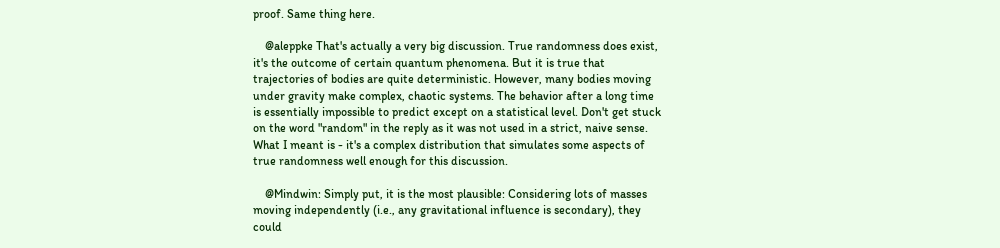proof. Same thing here.

    @aleppke That's actually a very big discussion. True randomness does exist, it's the outcome of certain quantum phenomena. But it is true that trajectories of bodies are quite deterministic. However, many bodies moving under gravity make complex, chaotic systems. The behavior after a long time is essentially impossible to predict except on a statistical level. Don't get stuck on the word "random" in the reply as it was not used in a strict, naive sense. What I meant is - it's a complex distribution that simulates some aspects of true randomness well enough for this discussion.

    @Mindwin: Simply put, it is the most plausible: Considering lots of masses moving independently (i.e., any gravitational influence is secondary), they could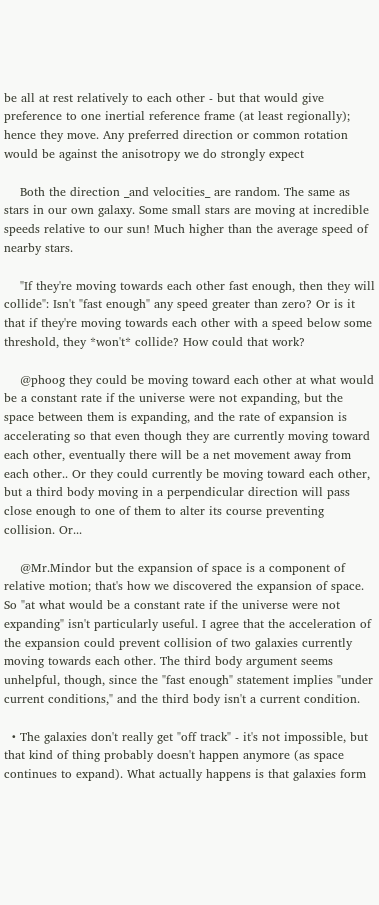be all at rest relatively to each other - but that would give preference to one inertial reference frame (at least regionally); hence they move. Any preferred direction or common rotation would be against the anisotropy we do strongly expect

    Both the direction _and velocities_ are random. The same as stars in our own galaxy. Some small stars are moving at incredible speeds relative to our sun! Much higher than the average speed of nearby stars.

    "If they're moving towards each other fast enough, then they will collide": Isn't "fast enough" any speed greater than zero? Or is it that if they're moving towards each other with a speed below some threshold, they *won't* collide? How could that work?

    @phoog they could be moving toward each other at what would be a constant rate if the universe were not expanding, but the space between them is expanding, and the rate of expansion is accelerating so that even though they are currently moving toward each other, eventually there will be a net movement away from each other.. Or they could currently be moving toward each other, but a third body moving in a perpendicular direction will pass close enough to one of them to alter its course preventing collision. Or...

    @Mr.Mindor but the expansion of space is a component of relative motion; that's how we discovered the expansion of space. So "at what would be a constant rate if the universe were not expanding" isn't particularly useful. I agree that the acceleration of the expansion could prevent collision of two galaxies currently moving towards each other. The third body argument seems unhelpful, though, since the "fast enough" statement implies "under current conditions," and the third body isn't a current condition.

  • The galaxies don't really get "off track" - it's not impossible, but that kind of thing probably doesn't happen anymore (as space continues to expand). What actually happens is that galaxies form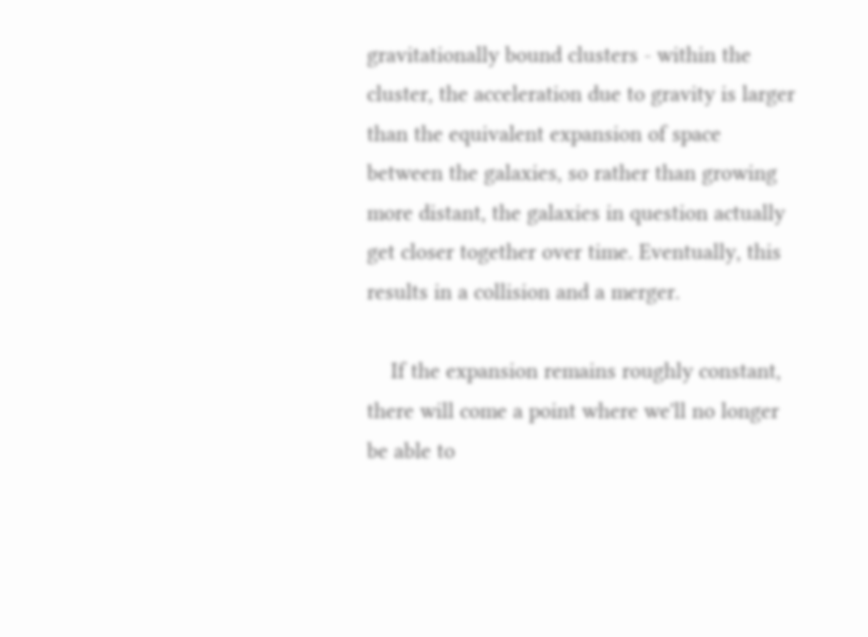gravitationally bound clusters - within the cluster, the acceleration due to gravity is larger than the equivalent expansion of space between the galaxies, so rather than growing more distant, the galaxies in question actually get closer together over time. Eventually, this results in a collision and a merger.

    If the expansion remains roughly constant, there will come a point where we'll no longer be able to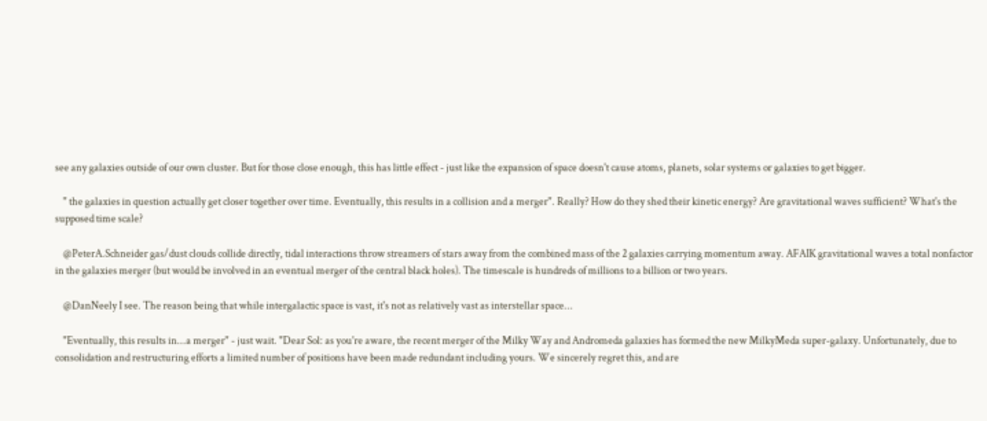see any galaxies outside of our own cluster. But for those close enough, this has little effect - just like the expansion of space doesn't cause atoms, planets, solar systems or galaxies to get bigger.

    " the galaxies in question actually get closer together over time. Eventually, this results in a collision and a merger". Really? How do they shed their kinetic energy? Are gravitational waves sufficient? What's the supposed time scale?

    @PeterA.Schneider gas/dust clouds collide directly, tidal interactions throw streamers of stars away from the combined mass of the 2 galaxies carrying momentum away. AFAIK gravitational waves a total nonfactor in the galaxies merger (but would be involved in an eventual merger of the central black holes). The timescale is hundreds of millions to a billion or two years.

    @DanNeely I see. The reason being that while intergalactic space is vast, it's not as relatively vast as interstellar space...

    "Eventually, this results in...a merger" - just wait. "Dear Sol: as you're aware, the recent merger of the Milky Way and Andromeda galaxies has formed the new MilkyMeda super-galaxy. Unfortunately, due to consolidation and restructuring efforts a limited number of positions have been made redundant including yours. We sincerely regret this, and are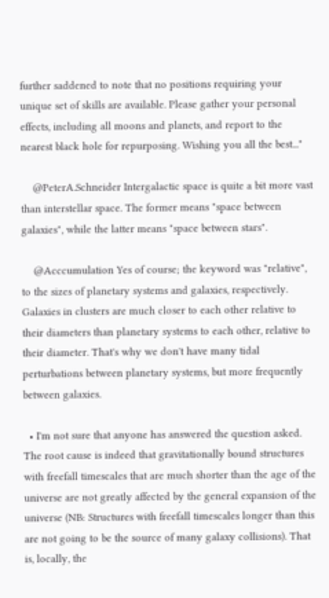further saddened to note that no positions requiring your unique set of skills are available. Please gather your personal effects, including all moons and planets, and report to the nearest black hole for repurposing. Wishing you all the best..."

    @PeterA.Schneider Intergalactic space is quite a bit more vast than interstellar space. The former means "space between galaxies", while the latter means "space between stars".

    @Acccumulation Yes of course; the keyword was "relative", to the sizes of planetary systems and galaxies, respectively. Galaxies in clusters are much closer to each other relative to their diameters than planetary systems to each other, relative to their diameter. That's why we don't have many tidal perturbations between planetary systems, but more frequently between galaxies.

  • I'm not sure that anyone has answered the question asked. The root cause is indeed that gravitationally bound structures with freefall timescales that are much shorter than the age of the universe are not greatly affected by the general expansion of the universe (NB: Structures with freefall timescales longer than this are not going to be the source of many galaxy collisions). That is, locally, the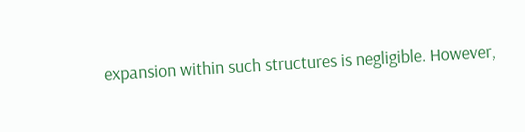expansion within such structures is negligible. However,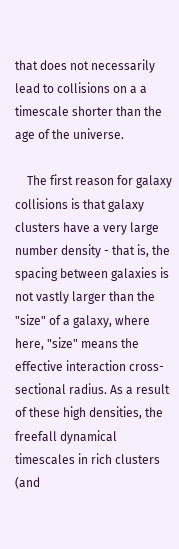that does not necessarily lead to collisions on a a timescale shorter than the age of the universe.

    The first reason for galaxy collisions is that galaxy clusters have a very large number density - that is, the spacing between galaxies is not vastly larger than the "size" of a galaxy, where here, "size" means the effective interaction cross-sectional radius. As a result of these high densities, the freefall dynamical timescales in rich clusters (and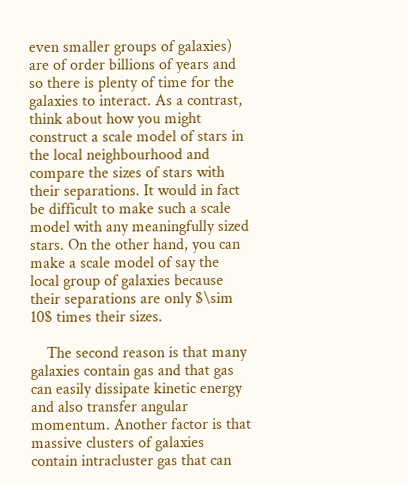even smaller groups of galaxies) are of order billions of years and so there is plenty of time for the galaxies to interact. As a contrast, think about how you might construct a scale model of stars in the local neighbourhood and compare the sizes of stars with their separations. It would in fact be difficult to make such a scale model with any meaningfully sized stars. On the other hand, you can make a scale model of say the local group of galaxies because their separations are only $\sim 10$ times their sizes.

    The second reason is that many galaxies contain gas and that gas can easily dissipate kinetic energy and also transfer angular momentum. Another factor is that massive clusters of galaxies contain intracluster gas that can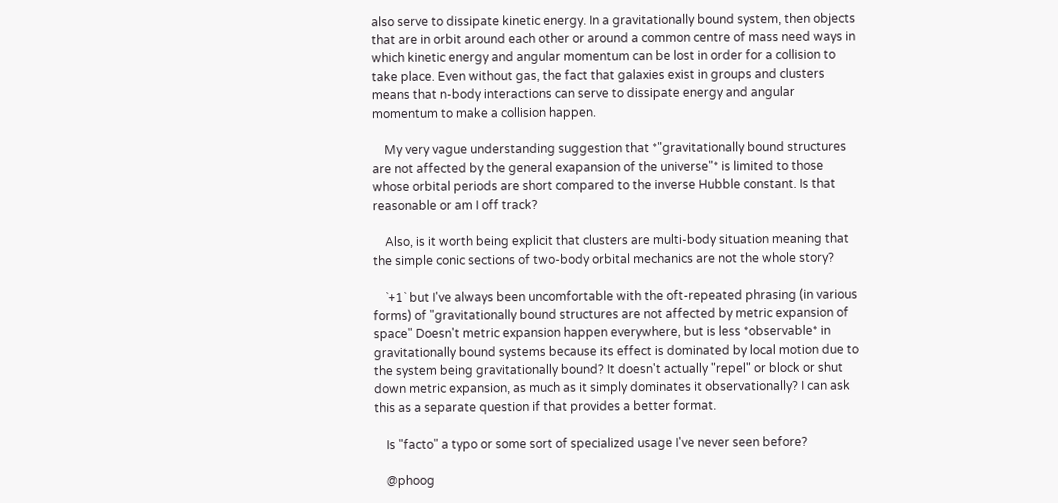also serve to dissipate kinetic energy. In a gravitationally bound system, then objects that are in orbit around each other or around a common centre of mass need ways in which kinetic energy and angular momentum can be lost in order for a collision to take place. Even without gas, the fact that galaxies exist in groups and clusters means that n-body interactions can serve to dissipate energy and angular momentum to make a collision happen.

    My very vague understanding suggestion that *"gravitationally bound structures are not affected by the general exapansion of the universe"* is limited to those whose orbital periods are short compared to the inverse Hubble constant. Is that reasonable or am I off track?

    Also, is it worth being explicit that clusters are multi-body situation meaning that the simple conic sections of two-body orbital mechanics are not the whole story?

    `+1` but I've always been uncomfortable with the oft-repeated phrasing (in various forms) of "gravitationally bound structures are not affected by metric expansion of space" Doesn't metric expansion happen everywhere, but is less *observable* in gravitationally bound systems because its effect is dominated by local motion due to the system being gravitationally bound? It doesn't actually "repel" or block or shut down metric expansion, as much as it simply dominates it observationally? I can ask this as a separate question if that provides a better format.

    Is "facto" a typo or some sort of specialized usage I've never seen before?

    @phoog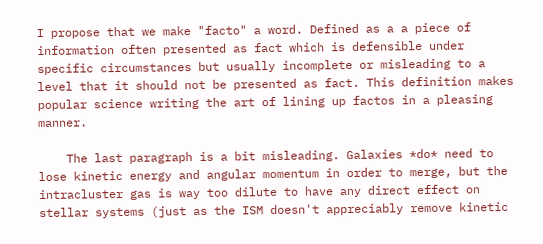I propose that we make "facto" a word. Defined as a a piece of information often presented as fact which is defensible under specific circumstances but usually incomplete or misleading to a level that it should not be presented as fact. This definition makes popular science writing the art of lining up factos in a pleasing manner.

    The last paragraph is a bit misleading. Galaxies *do* need to lose kinetic energy and angular momentum in order to merge, but the intracluster gas is way too dilute to have any direct effect on stellar systems (just as the ISM doesn't appreciably remove kinetic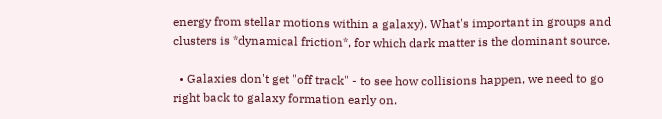energy from stellar motions within a galaxy). What's important in groups and clusters is *dynamical friction*, for which dark matter is the dominant source.

  • Galaxies don't get "off track" - to see how collisions happen, we need to go right back to galaxy formation early on.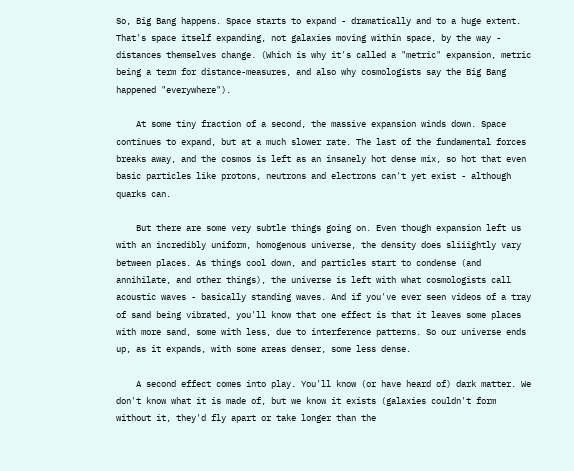So, Big Bang happens. Space starts to expand - dramatically and to a huge extent. That's space itself expanding, not galaxies moving within space, by the way - distances themselves change. (Which is why it's called a "metric" expansion, metric being a term for distance-measures, and also why cosmologists say the Big Bang happened "everywhere").

    At some tiny fraction of a second, the massive expansion winds down. Space continues to expand, but at a much slower rate. The last of the fundamental forces breaks away, and the cosmos is left as an insanely hot dense mix, so hot that even basic particles like protons, neutrons and electrons can't yet exist - although quarks can.

    But there are some very subtle things going on. Even though expansion left us with an incredibly uniform, homogenous universe, the density does sliiightly vary between places. As things cool down, and particles start to condense (and annihilate, and other things), the universe is left with what cosmologists call acoustic waves - basically standing waves. And if you've ever seen videos of a tray of sand being vibrated, you'll know that one effect is that it leaves some places with more sand, some with less, due to interference patterns. So our universe ends up, as it expands, with some areas denser, some less dense.

    A second effect comes into play. You'll know (or have heard of) dark matter. We don't know what it is made of, but we know it exists (galaxies couldn't form without it, they'd fly apart or take longer than the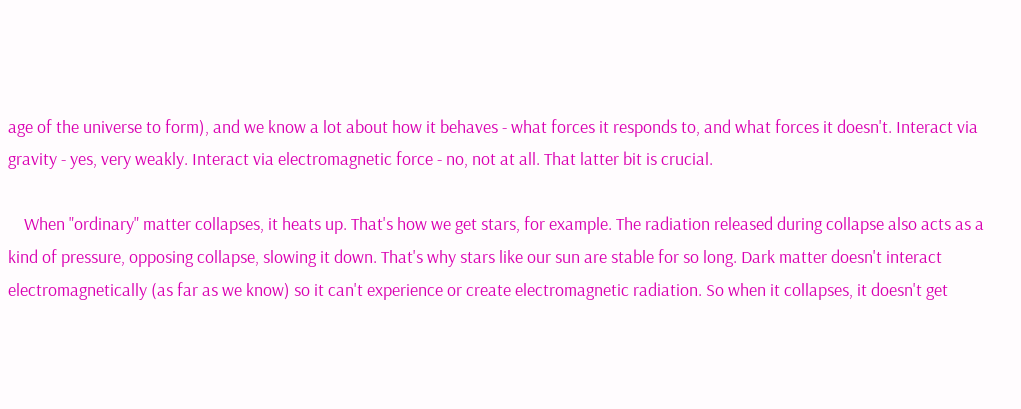age of the universe to form), and we know a lot about how it behaves - what forces it responds to, and what forces it doesn't. Interact via gravity - yes, very weakly. Interact via electromagnetic force - no, not at all. That latter bit is crucial.

    When "ordinary" matter collapses, it heats up. That's how we get stars, for example. The radiation released during collapse also acts as a kind of pressure, opposing collapse, slowing it down. That's why stars like our sun are stable for so long. Dark matter doesn't interact electromagnetically (as far as we know) so it can't experience or create electromagnetic radiation. So when it collapses, it doesn't get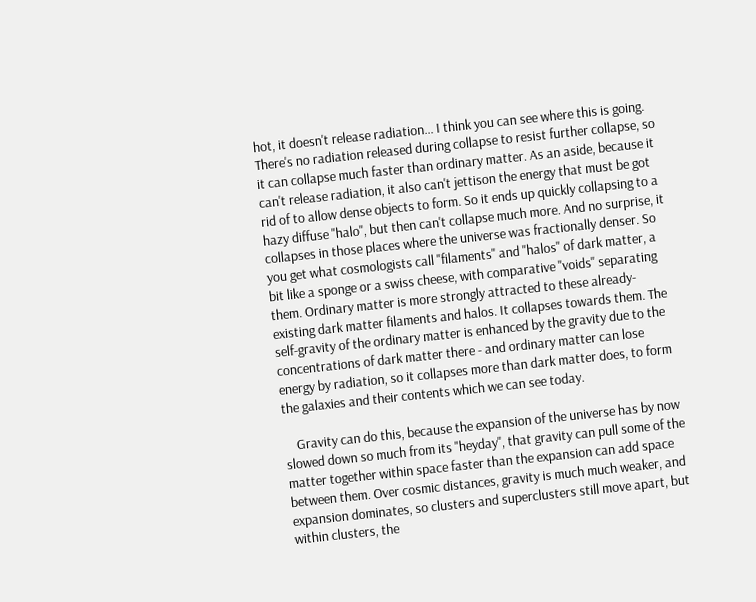hot, it doesn't release radiation... I think you can see where this is going. There's no radiation released during collapse to resist further collapse, so it can collapse much faster than ordinary matter. As an aside, because it can't release radiation, it also can't jettison the energy that must be got rid of to allow dense objects to form. So it ends up quickly collapsing to a hazy diffuse "halo", but then can't collapse much more. And no surprise, it collapses in those places where the universe was fractionally denser. So you get what cosmologists call "filaments" and "halos" of dark matter, a bit like a sponge or a swiss cheese, with comparative "voids" separating them. Ordinary matter is more strongly attracted to these already-existing dark matter filaments and halos. It collapses towards them. The self-gravity of the ordinary matter is enhanced by the gravity due to the concentrations of dark matter there - and ordinary matter can lose energy by radiation, so it collapses more than dark matter does, to form the galaxies and their contents which we can see today.

    Gravity can do this, because the expansion of the universe has by now slowed down so much from its "heyday", that gravity can pull some of the matter together within space faster than the expansion can add space between them. Over cosmic distances, gravity is much much weaker, and expansion dominates, so clusters and superclusters still move apart, but within clusters, the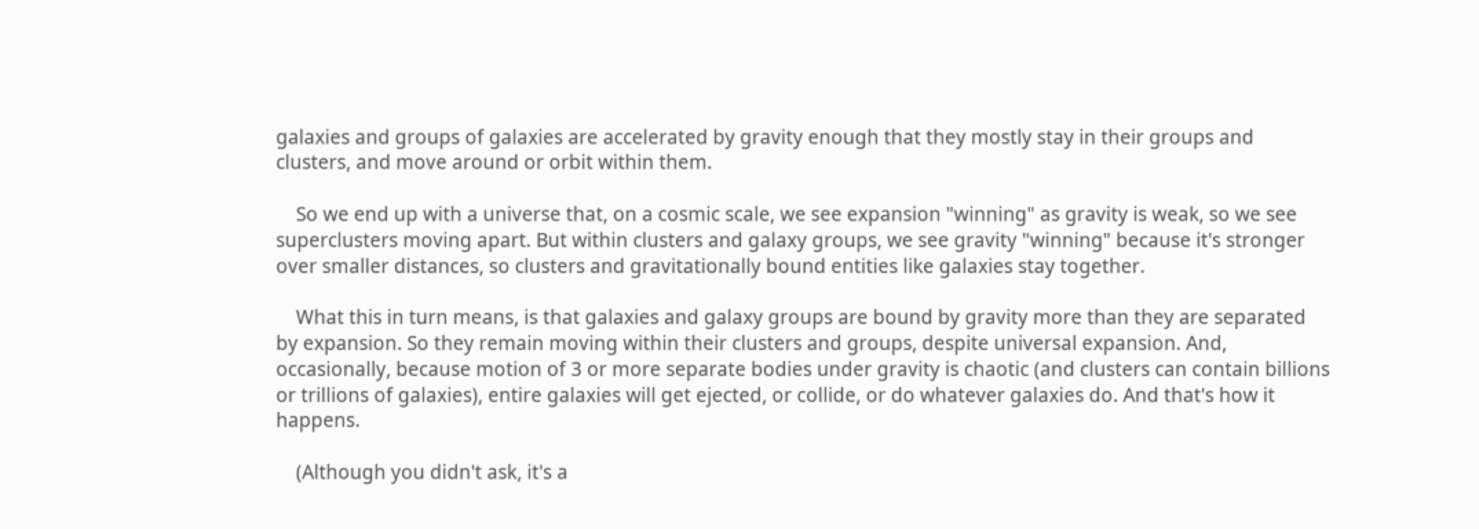galaxies and groups of galaxies are accelerated by gravity enough that they mostly stay in their groups and clusters, and move around or orbit within them.

    So we end up with a universe that, on a cosmic scale, we see expansion "winning" as gravity is weak, so we see superclusters moving apart. But within clusters and galaxy groups, we see gravity "winning" because it's stronger over smaller distances, so clusters and gravitationally bound entities like galaxies stay together.

    What this in turn means, is that galaxies and galaxy groups are bound by gravity more than they are separated by expansion. So they remain moving within their clusters and groups, despite universal expansion. And, occasionally, because motion of 3 or more separate bodies under gravity is chaotic (and clusters can contain billions or trillions of galaxies), entire galaxies will get ejected, or collide, or do whatever galaxies do. And that's how it happens.

    (Although you didn't ask, it's a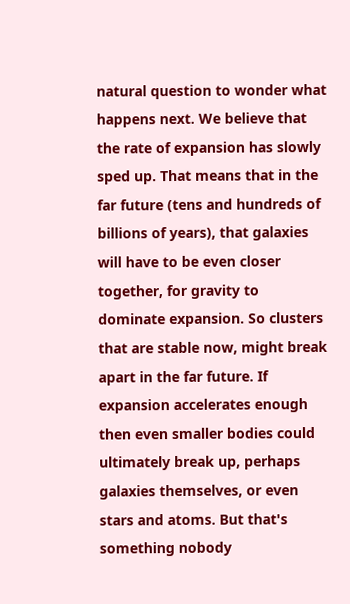natural question to wonder what happens next. We believe that the rate of expansion has slowly sped up. That means that in the far future (tens and hundreds of billions of years), that galaxies will have to be even closer together, for gravity to dominate expansion. So clusters that are stable now, might break apart in the far future. If expansion accelerates enough then even smaller bodies could ultimately break up, perhaps galaxies themselves, or even stars and atoms. But that's something nobody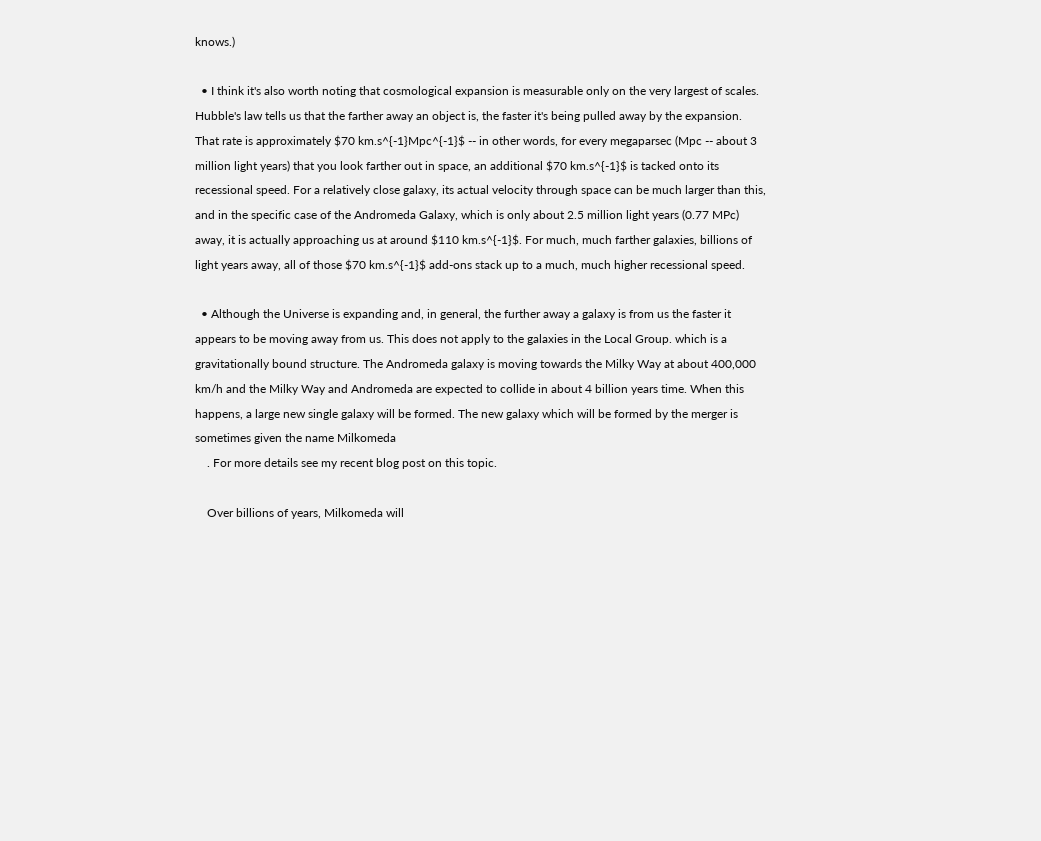knows.)

  • I think it's also worth noting that cosmological expansion is measurable only on the very largest of scales. Hubble's law tells us that the farther away an object is, the faster it's being pulled away by the expansion. That rate is approximately $70 km.s^{-1}Mpc^{-1}$ -- in other words, for every megaparsec (Mpc -- about 3 million light years) that you look farther out in space, an additional $70 km.s^{-1}$ is tacked onto its recessional speed. For a relatively close galaxy, its actual velocity through space can be much larger than this, and in the specific case of the Andromeda Galaxy, which is only about 2.5 million light years (0.77 MPc) away, it is actually approaching us at around $110 km.s^{-1}$. For much, much farther galaxies, billions of light years away, all of those $70 km.s^{-1}$ add-ons stack up to a much, much higher recessional speed.

  • Although the Universe is expanding and, in general, the further away a galaxy is from us the faster it appears to be moving away from us. This does not apply to the galaxies in the Local Group. which is a gravitationally bound structure. The Andromeda galaxy is moving towards the Milky Way at about 400,000 km/h and the Milky Way and Andromeda are expected to collide in about 4 billion years time. When this happens, a large new single galaxy will be formed. The new galaxy which will be formed by the merger is sometimes given the name Milkomeda
    . For more details see my recent blog post on this topic.

    Over billions of years, Milkomeda will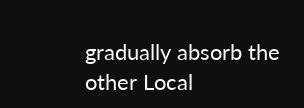gradually absorb the other Local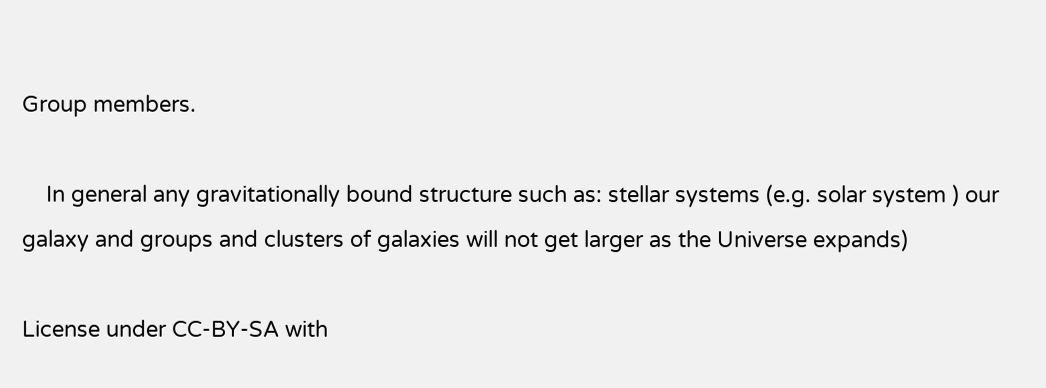Group members.

    In general any gravitationally bound structure such as: stellar systems (e.g. solar system ) our galaxy and groups and clusters of galaxies will not get larger as the Universe expands)

License under CC-BY-SA with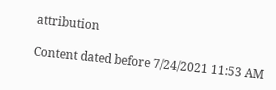attribution

Content dated before 7/24/2021 11:53 AM